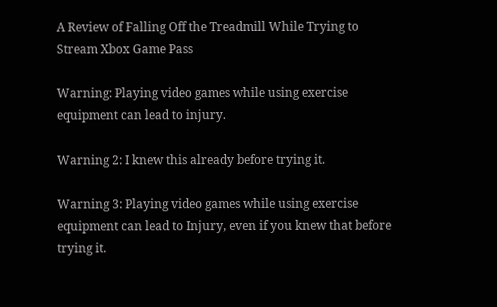A Review of Falling Off the Treadmill While Trying to Stream Xbox Game Pass

Warning: Playing video games while using exercise equipment can lead to injury.

Warning 2: I knew this already before trying it.

Warning 3: Playing video games while using exercise equipment can lead to Injury, even if you knew that before trying it.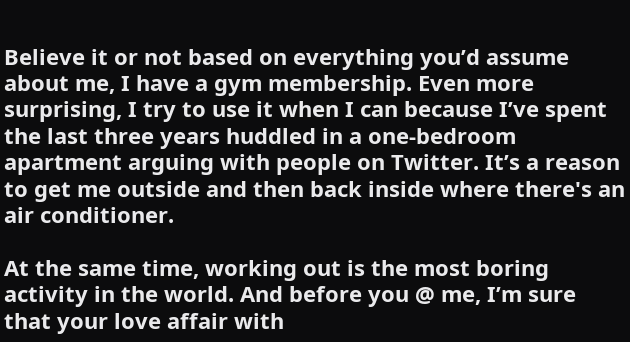Believe it or not based on everything you’d assume about me, I have a gym membership. Even more surprising, I try to use it when I can because I’ve spent the last three years huddled in a one-bedroom apartment arguing with people on Twitter. It’s a reason to get me outside and then back inside where there's an air conditioner.

At the same time, working out is the most boring activity in the world. And before you @ me, I’m sure that your love affair with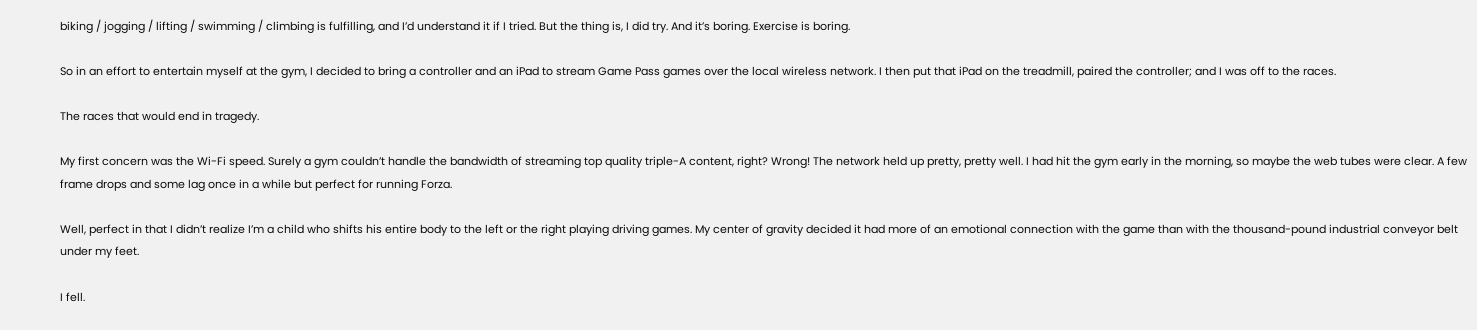biking / jogging / lifting / swimming / climbing is fulfilling, and I’d understand it if I tried. But the thing is, I did try. And it’s boring. Exercise is boring.

So in an effort to entertain myself at the gym, I decided to bring a controller and an iPad to stream Game Pass games over the local wireless network. I then put that iPad on the treadmill, paired the controller; and I was off to the races.

The races that would end in tragedy.

My first concern was the Wi-Fi speed. Surely a gym couldn’t handle the bandwidth of streaming top quality triple-A content, right? Wrong! The network held up pretty, pretty well. I had hit the gym early in the morning, so maybe the web tubes were clear. A few frame drops and some lag once in a while but perfect for running Forza.

Well, perfect in that I didn’t realize I’m a child who shifts his entire body to the left or the right playing driving games. My center of gravity decided it had more of an emotional connection with the game than with the thousand-pound industrial conveyor belt under my feet.

I fell.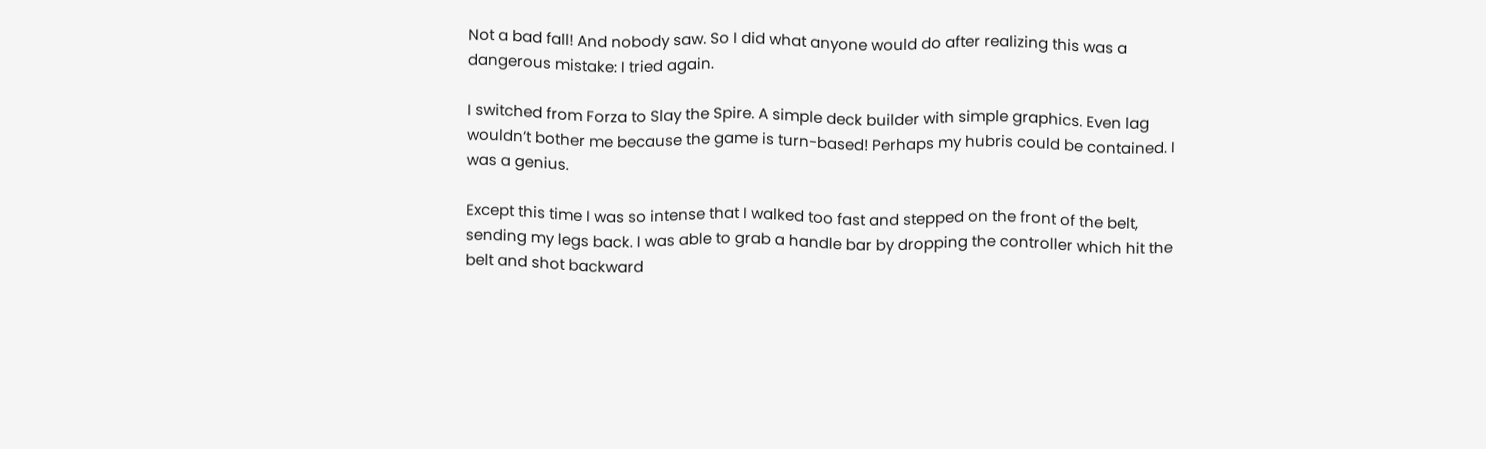Not a bad fall! And nobody saw. So I did what anyone would do after realizing this was a dangerous mistake: I tried again.

I switched from Forza to Slay the Spire. A simple deck builder with simple graphics. Even lag wouldn’t bother me because the game is turn-based! Perhaps my hubris could be contained. I was a genius.

Except this time I was so intense that I walked too fast and stepped on the front of the belt, sending my legs back. I was able to grab a handle bar by dropping the controller which hit the belt and shot backward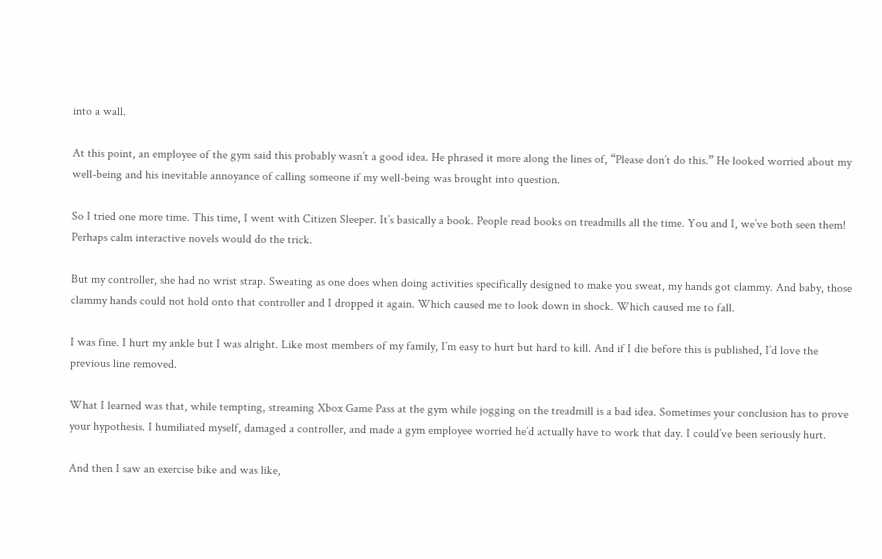into a wall.

At this point, an employee of the gym said this probably wasn’t a good idea. He phrased it more along the lines of, “Please don’t do this.” He looked worried about my well-being and his inevitable annoyance of calling someone if my well-being was brought into question.

So I tried one more time. This time, I went with Citizen Sleeper. It’s basically a book. People read books on treadmills all the time. You and I, we’ve both seen them! Perhaps calm interactive novels would do the trick.

But my controller, she had no wrist strap. Sweating as one does when doing activities specifically designed to make you sweat, my hands got clammy. And baby, those clammy hands could not hold onto that controller and I dropped it again. Which caused me to look down in shock. Which caused me to fall.

I was fine. I hurt my ankle but I was alright. Like most members of my family, I’m easy to hurt but hard to kill. And if I die before this is published, I’d love the previous line removed.

What I learned was that, while tempting, streaming Xbox Game Pass at the gym while jogging on the treadmill is a bad idea. Sometimes your conclusion has to prove your hypothesis. I humiliated myself, damaged a controller, and made a gym employee worried he’d actually have to work that day. I could’ve been seriously hurt.

And then I saw an exercise bike and was like,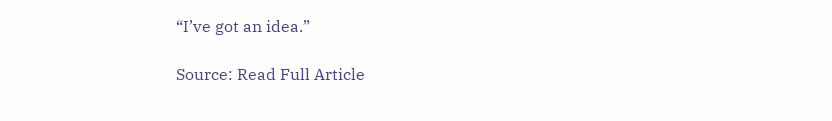“I’ve got an idea.”

Source: Read Full Article